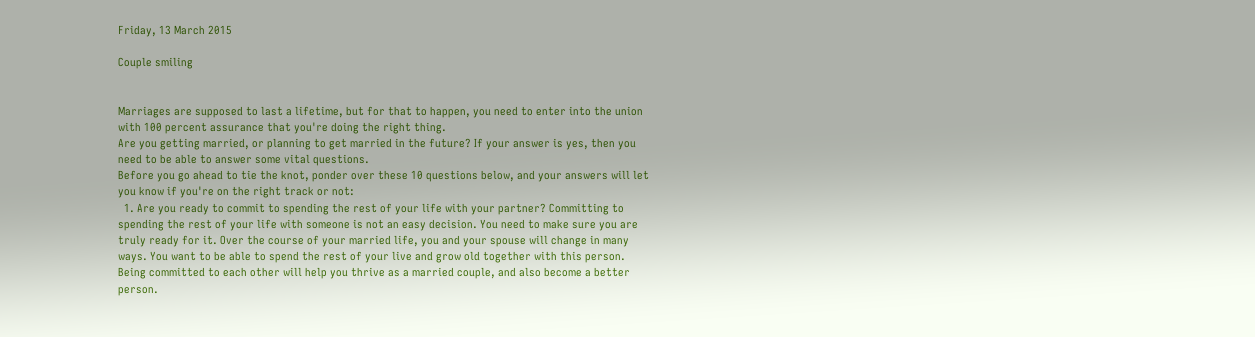Friday, 13 March 2015

Couple smiling


Marriages are supposed to last a lifetime, but for that to happen, you need to enter into the union with 100 percent assurance that you're doing the right thing.
Are you getting married, or planning to get married in the future? If your answer is yes, then you need to be able to answer some vital questions.
Before you go ahead to tie the knot, ponder over these 10 questions below, and your answers will let you know if you're on the right track or not:
  1. Are you ready to commit to spending the rest of your life with your partner? Committing to spending the rest of your life with someone is not an easy decision. You need to make sure you are truly ready for it. Over the course of your married life, you and your spouse will change in many ways. You want to be able to spend the rest of your live and grow old together with this person. Being committed to each other will help you thrive as a married couple, and also become a better person.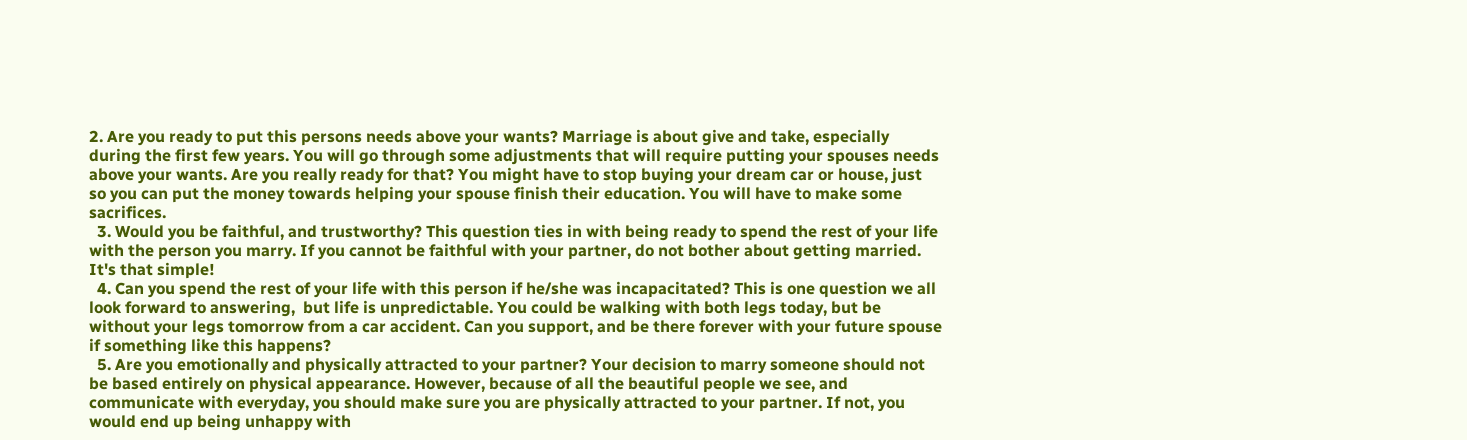2. Are you ready to put this persons needs above your wants? Marriage is about give and take, especially during the first few years. You will go through some adjustments that will require putting your spouses needs above your wants. Are you really ready for that? You might have to stop buying your dream car or house, just so you can put the money towards helping your spouse finish their education. You will have to make some sacrifices.
  3. Would you be faithful, and trustworthy? This question ties in with being ready to spend the rest of your life with the person you marry. If you cannot be faithful with your partner, do not bother about getting married. It's that simple!
  4. Can you spend the rest of your life with this person if he/she was incapacitated? This is one question we all look forward to answering,  but life is unpredictable. You could be walking with both legs today, but be without your legs tomorrow from a car accident. Can you support, and be there forever with your future spouse if something like this happens?
  5. Are you emotionally and physically attracted to your partner? Your decision to marry someone should not be based entirely on physical appearance. However, because of all the beautiful people we see, and communicate with everyday, you should make sure you are physically attracted to your partner. If not, you would end up being unhappy with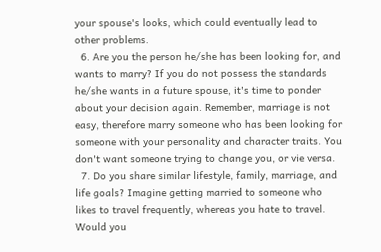your spouse's looks, which could eventually lead to other problems.
  6. Are you the person he/she has been looking for, and wants to marry? If you do not possess the standards he/she wants in a future spouse, it's time to ponder about your decision again. Remember, marriage is not easy, therefore marry someone who has been looking for someone with your personality and character traits. You don't want someone trying to change you, or vie versa.
  7. Do you share similar lifestyle, family, marriage, and life goals? Imagine getting married to someone who likes to travel frequently, whereas you hate to travel. Would you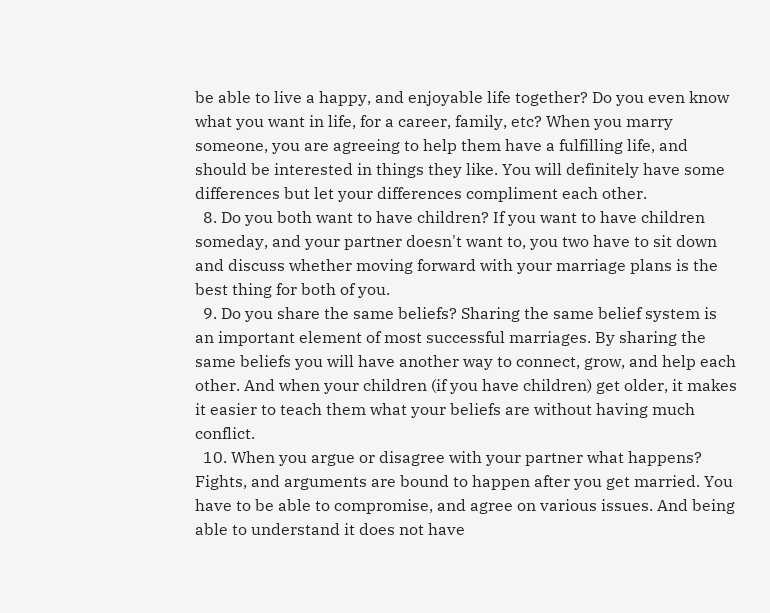be able to live a happy, and enjoyable life together? Do you even know what you want in life, for a career, family, etc? When you marry someone, you are agreeing to help them have a fulfilling life, and should be interested in things they like. You will definitely have some differences but let your differences compliment each other.
  8. Do you both want to have children? If you want to have children someday, and your partner doesn't want to, you two have to sit down and discuss whether moving forward with your marriage plans is the best thing for both of you.
  9. Do you share the same beliefs? Sharing the same belief system is an important element of most successful marriages. By sharing the same beliefs you will have another way to connect, grow, and help each other. And when your children (if you have children) get older, it makes it easier to teach them what your beliefs are without having much conflict.
  10. When you argue or disagree with your partner what happens? Fights, and arguments are bound to happen after you get married. You have to be able to compromise, and agree on various issues. And being able to understand it does not have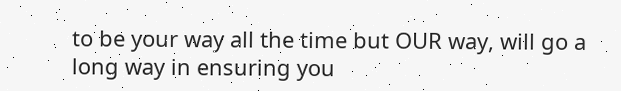to be your way all the time but OUR way, will go a long way in ensuring you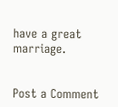have a great marriage.


Post a Comment